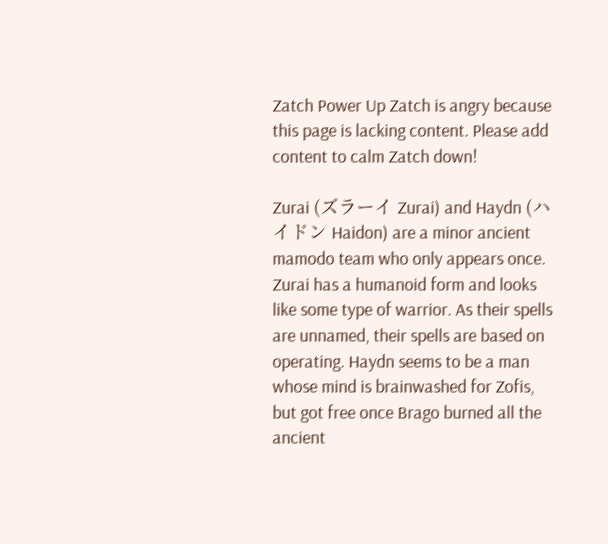Zatch Power Up Zatch is angry because this page is lacking content. Please add content to calm Zatch down!

Zurai (ズラーイ Zurai) and Haydn (ハイドン Haidon) are a minor ancient mamodo team who only appears once. Zurai has a humanoid form and looks like some type of warrior. As their spells are unnamed, their spells are based on operating. Haydn seems to be a man whose mind is brainwashed for Zofis, but got free once Brago burned all the ancient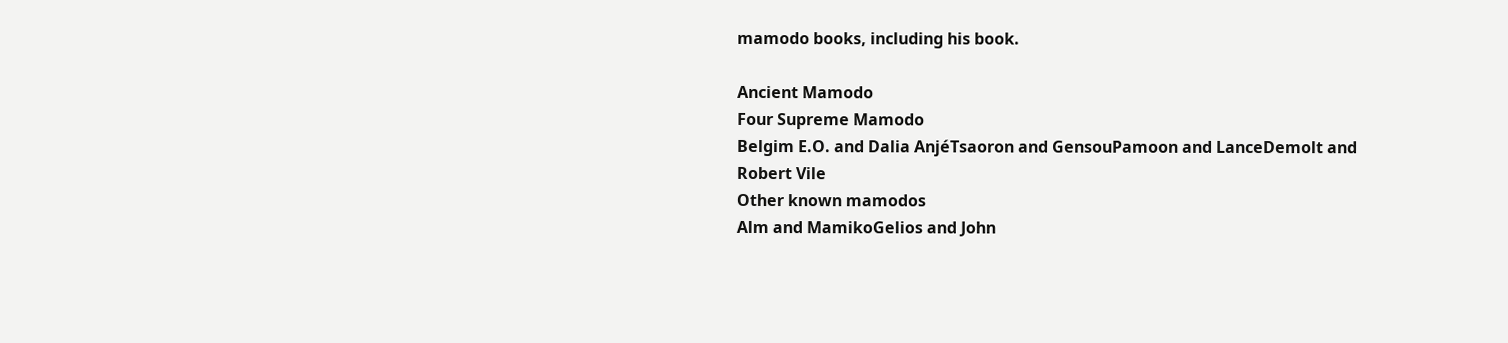mamodo books, including his book.

Ancient Mamodo
Four Supreme Mamodo
Belgim E.O. and Dalia AnjéTsaoron and GensouPamoon and LanceDemolt and Robert Vile
Other known mamodos
Alm and MamikoGelios and John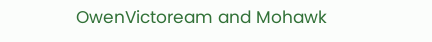OwenVictoream and Mohawk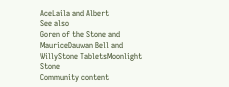AceLaila and Albert
See also
Goren of the Stone and MauriceDauwan Bell and WillyStone TabletsMoonlight Stone
Community content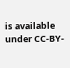is available under CC-BY-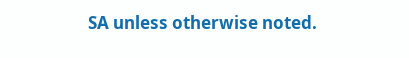SA unless otherwise noted.